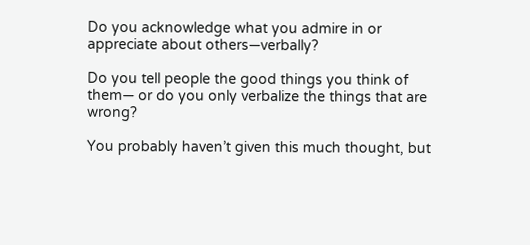Do you acknowledge what you admire in or appreciate about others—verbally?

Do you tell people the good things you think of them— or do you only verbalize the things that are wrong?

You probably haven’t given this much thought, but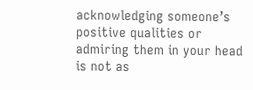acknowledging someone’s positive qualities or admiring them in your head is not as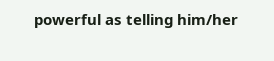powerful as telling him/her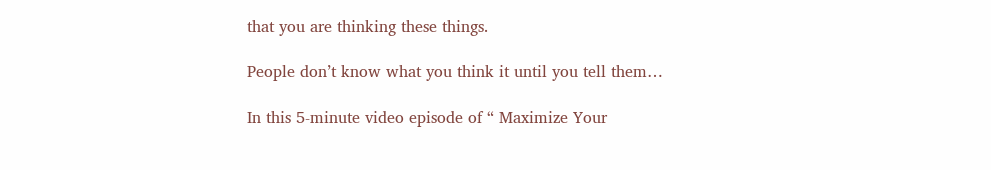that you are thinking these things.

People don’t know what you think it until you tell them…

In this 5-minute video episode of “ Maximize Your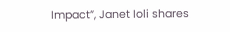Impact”, Janet Ioli shares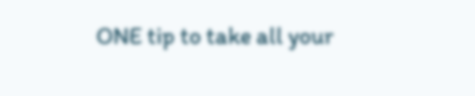ONE tip to take all your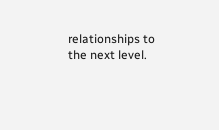relationships to the next level.